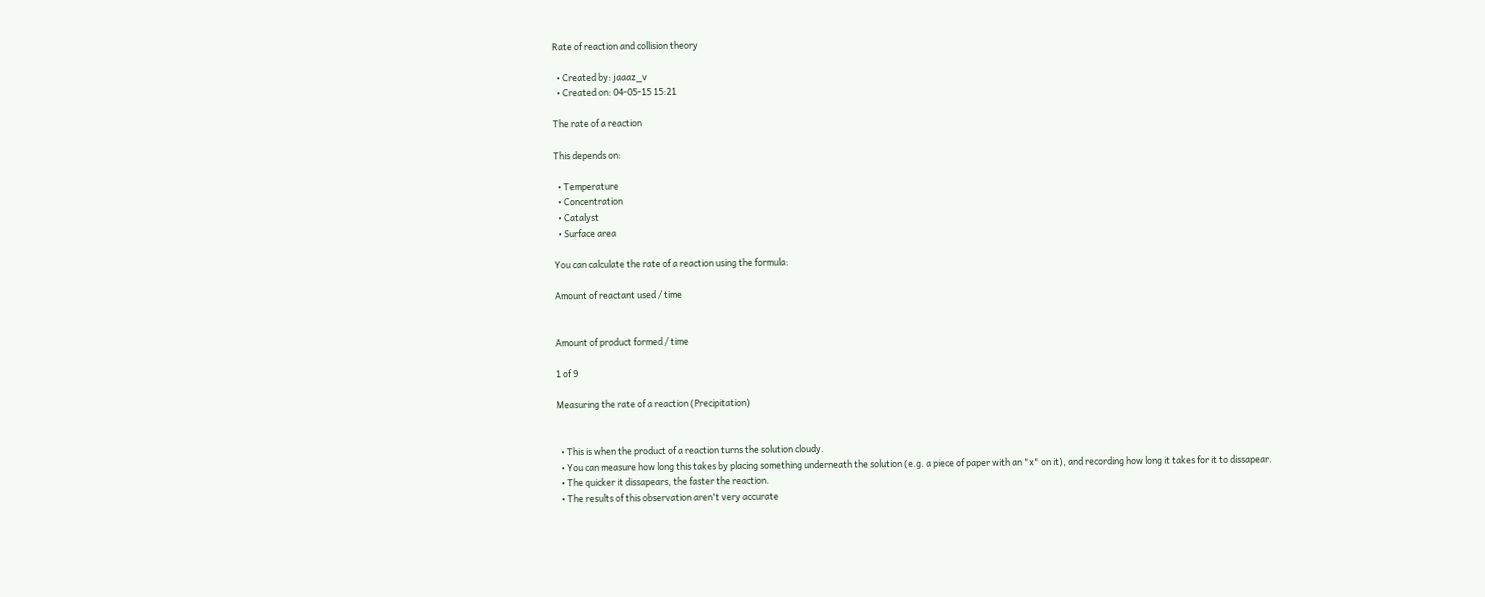Rate of reaction and collision theory

  • Created by: jaaaz_v
  • Created on: 04-05-15 15:21

The rate of a reaction

This depends on:

  • Temperature
  • Concentration
  • Catalyst
  • Surface area

You can calculate the rate of a reaction using the formula:

Amount of reactant used / time


Amount of product formed / time

1 of 9

Measuring the rate of a reaction (Precipitation)


  • This is when the product of a reaction turns the solution cloudy.
  • You can measure how long this takes by placing something underneath the solution (e.g. a piece of paper with an "x" on it), and recording how long it takes for it to dissapear.
  • The quicker it dissapears, the faster the reaction.
  • The results of this observation aren't very accurate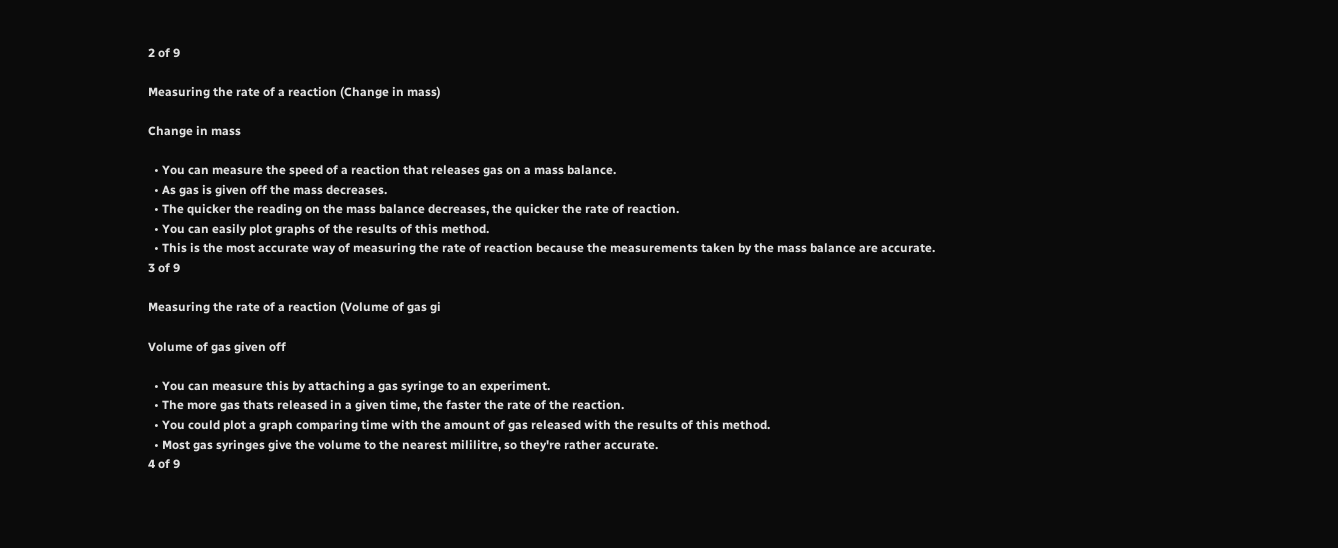2 of 9

Measuring the rate of a reaction (Change in mass)

Change in mass

  • You can measure the speed of a reaction that releases gas on a mass balance.
  • As gas is given off the mass decreases.
  • The quicker the reading on the mass balance decreases, the quicker the rate of reaction.
  • You can easily plot graphs of the results of this method.
  • This is the most accurate way of measuring the rate of reaction because the measurements taken by the mass balance are accurate.
3 of 9

Measuring the rate of a reaction (Volume of gas gi

Volume of gas given off

  • You can measure this by attaching a gas syringe to an experiment.
  • The more gas thats released in a given time, the faster the rate of the reaction.
  • You could plot a graph comparing time with the amount of gas released with the results of this method.
  • Most gas syringes give the volume to the nearest mililitre, so they're rather accurate.
4 of 9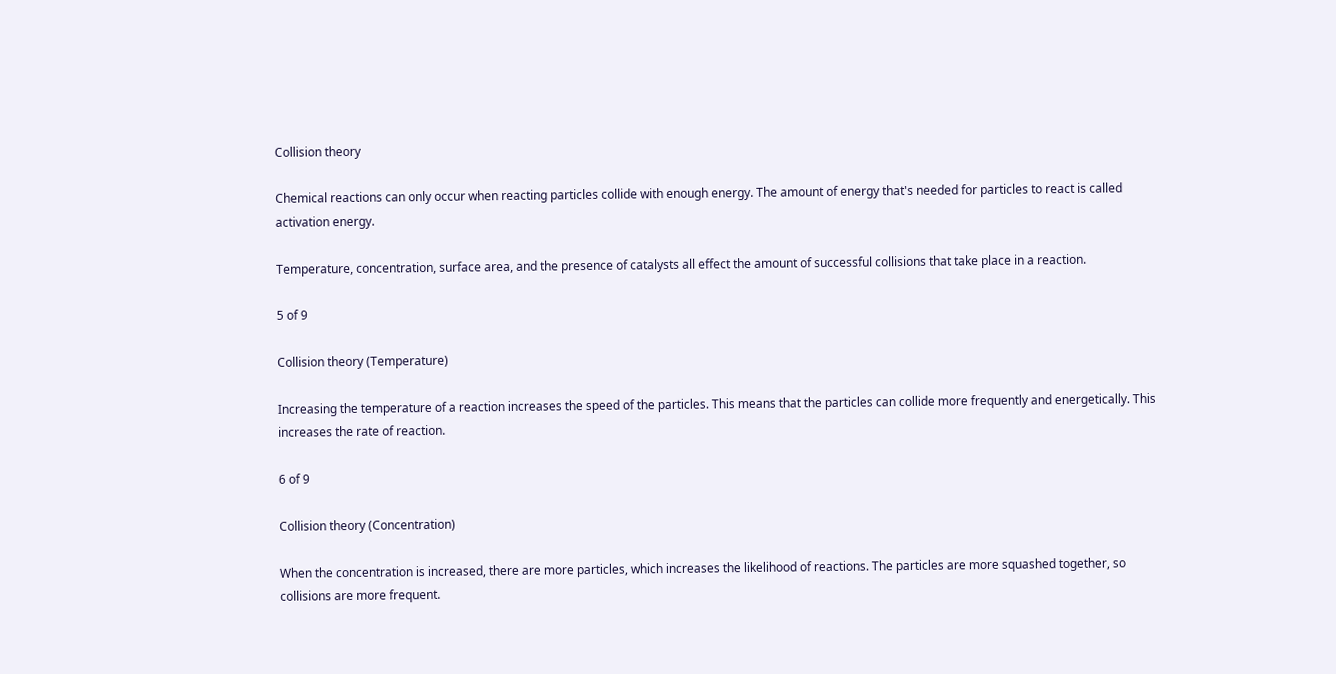Collision theory

Chemical reactions can only occur when reacting particles collide with enough energy. The amount of energy that's needed for particles to react is called activation energy.

Temperature, concentration, surface area, and the presence of catalysts all effect the amount of successful collisions that take place in a reaction.

5 of 9

Collision theory (Temperature)

Increasing the temperature of a reaction increases the speed of the particles. This means that the particles can collide more frequently and energetically. This increases the rate of reaction.

6 of 9

Collision theory (Concentration)

When the concentration is increased, there are more particles, which increases the likelihood of reactions. The particles are more squashed together, so collisions are more frequent.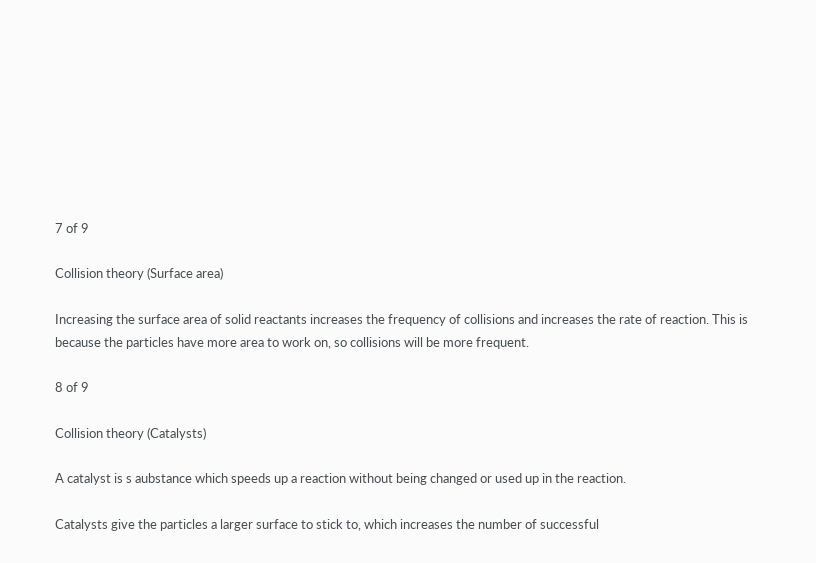7 of 9

Collision theory (Surface area)

Increasing the surface area of solid reactants increases the frequency of collisions and increases the rate of reaction. This is because the particles have more area to work on, so collisions will be more frequent.

8 of 9

Collision theory (Catalysts)

A catalyst is s aubstance which speeds up a reaction without being changed or used up in the reaction.

Catalysts give the particles a larger surface to stick to, which increases the number of successful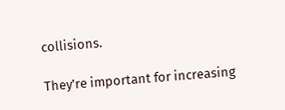collisions.

They're important for increasing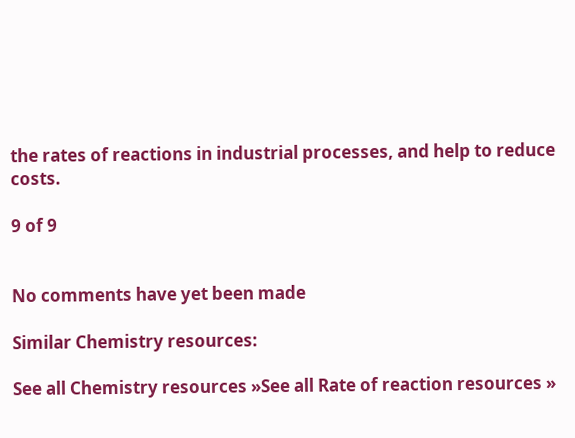the rates of reactions in industrial processes, and help to reduce costs.

9 of 9


No comments have yet been made

Similar Chemistry resources:

See all Chemistry resources »See all Rate of reaction resources »